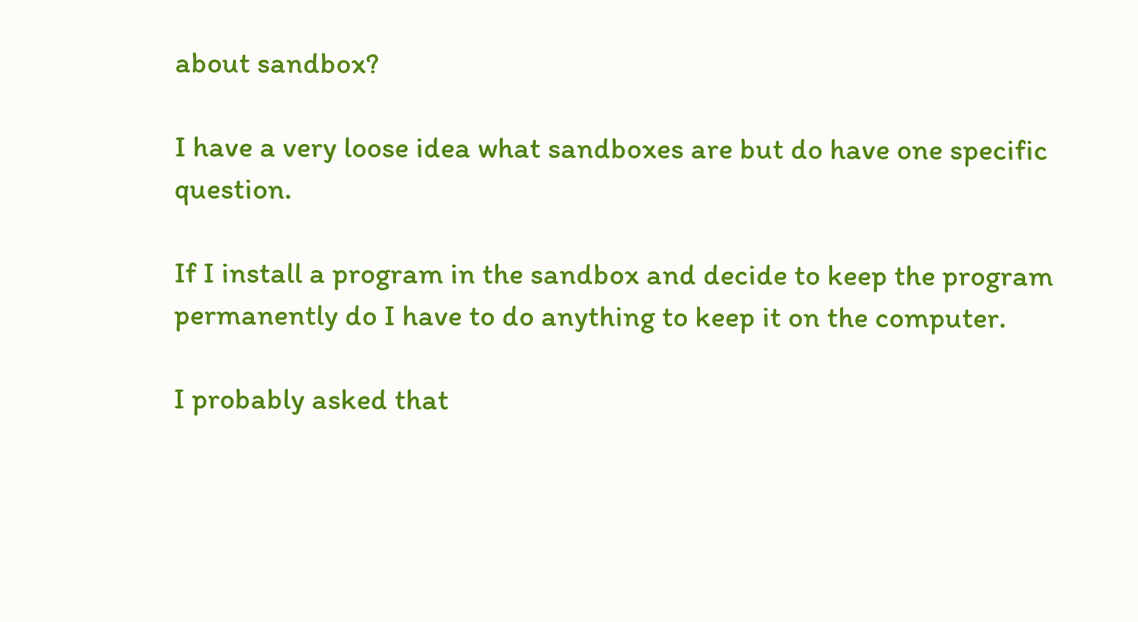about sandbox?

I have a very loose idea what sandboxes are but do have one specific question.

If I install a program in the sandbox and decide to keep the program permanently do I have to do anything to keep it on the computer.

I probably asked that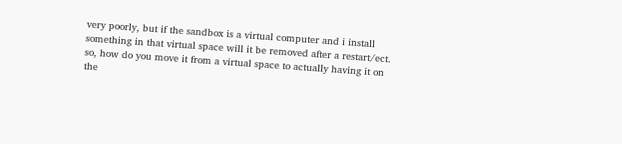very poorly, but if the sandbox is a virtual computer and i install something in that virtual space will it be removed after a restart/ect. so, how do you move it from a virtual space to actually having it on the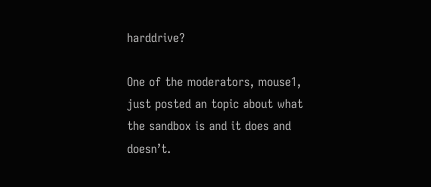harddrive?

One of the moderators, mouse1, just posted an topic about what the sandbox is and it does and doesn’t.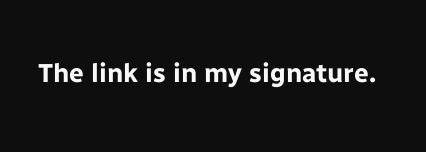The link is in my signature.